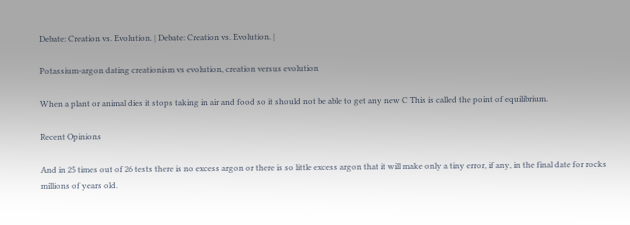Debate: Creation vs. Evolution. | Debate: Creation vs. Evolution. |

Potassium-argon dating creationism vs evolution, creation versus evolution

When a plant or animal dies it stops taking in air and food so it should not be able to get any new C This is called the point of equilibrium.

Recent Opinions

And in 25 times out of 26 tests there is no excess argon or there is so little excess argon that it will make only a tiny error, if any, in the final date for rocks millions of years old.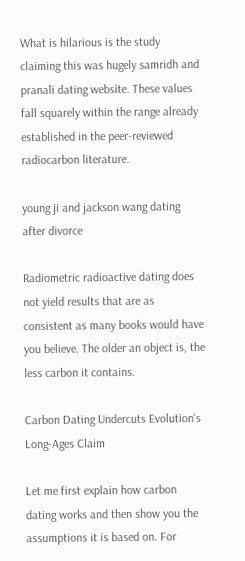What is hilarious is the study claiming this was hugely samridh and pranali dating website. These values fall squarely within the range already established in the peer-reviewed radiocarbon literature.

young ji and jackson wang dating after divorce

Radiometric radioactive dating does not yield results that are as consistent as many books would have you believe. The older an object is, the less carbon it contains.

Carbon Dating Undercuts Evolution's Long-Ages Claim

Let me first explain how carbon dating works and then show you the assumptions it is based on. For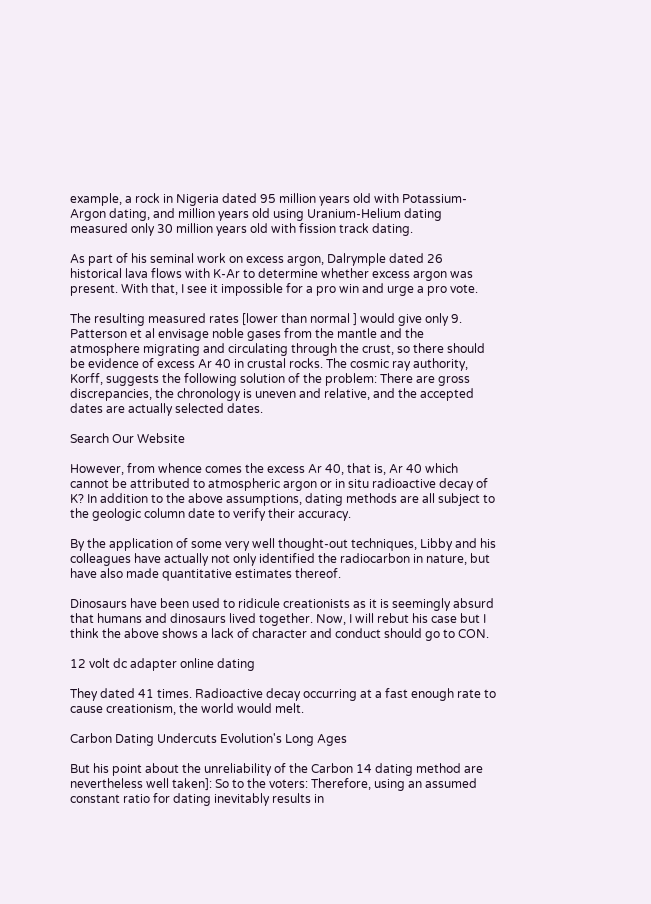example, a rock in Nigeria dated 95 million years old with Potassium-Argon dating, and million years old using Uranium-Helium dating measured only 30 million years old with fission track dating.

As part of his seminal work on excess argon, Dalrymple dated 26 historical lava flows with K-Ar to determine whether excess argon was present. With that, I see it impossible for a pro win and urge a pro vote.

The resulting measured rates [lower than normal ] would give only 9. Patterson et al envisage noble gases from the mantle and the atmosphere migrating and circulating through the crust, so there should be evidence of excess Ar 40 in crustal rocks. The cosmic ray authority, Korff, suggests the following solution of the problem: There are gross discrepancies, the chronology is uneven and relative, and the accepted dates are actually selected dates.

Search Our Website

However, from whence comes the excess Ar 40, that is, Ar 40 which cannot be attributed to atmospheric argon or in situ radioactive decay of K? In addition to the above assumptions, dating methods are all subject to the geologic column date to verify their accuracy.

By the application of some very well thought-out techniques, Libby and his colleagues have actually not only identified the radiocarbon in nature, but have also made quantitative estimates thereof.

Dinosaurs have been used to ridicule creationists as it is seemingly absurd that humans and dinosaurs lived together. Now, I will rebut his case but I think the above shows a lack of character and conduct should go to CON.

12 volt dc adapter online dating

They dated 41 times. Radioactive decay occurring at a fast enough rate to cause creationism, the world would melt.

Carbon Dating Undercuts Evolution's Long Ages

But his point about the unreliability of the Carbon 14 dating method are nevertheless well taken]: So to the voters: Therefore, using an assumed constant ratio for dating inevitably results in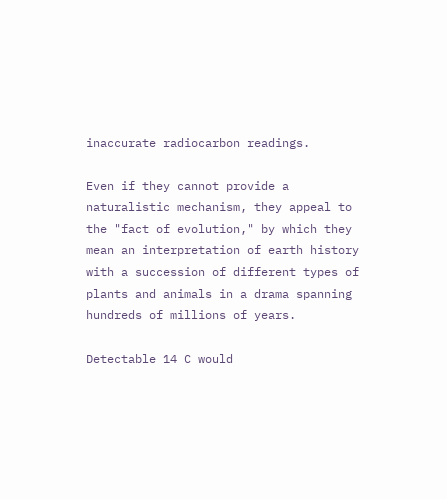inaccurate radiocarbon readings.

Even if they cannot provide a naturalistic mechanism, they appeal to the "fact of evolution," by which they mean an interpretation of earth history with a succession of different types of plants and animals in a drama spanning hundreds of millions of years.

Detectable 14 C would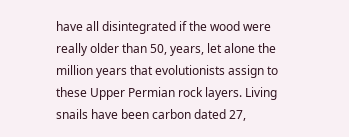have all disintegrated if the wood were really older than 50, years, let alone the million years that evolutionists assign to these Upper Permian rock layers. Living snails have been carbon dated 27,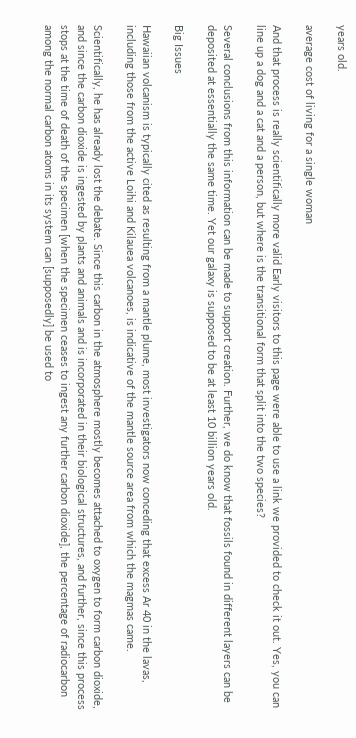years old.

average cost of living for a single woman

And that process is really scientifically more valid Early visitors to this page were able to use a link we provided to check it out. Yes, you can line up a dog and a cat and a person, but where is the transitional form that split into the two species?

Several conclusions from this information can be made to support creation. Further, we do know that fossils found in different layers can be deposited at essentially the same time. Yet our galaxy is supposed to be at least 10 billion years old.

Big Issues

Hawaiian volcanism is typically cited as resulting from a mantle plume, most investigators now conceding that excess Ar 40 in the lavas, including those from the active Loihi and Kilauea volcanoes, is indicative of the mantle source area from which the magmas came.

Scientifically, he has already lost the debate. Since this carbon in the atmosphere mostly becomes attached to oxygen to form carbon dioxide, and since the carbon dioxide is ingested by plants and animals and is incorporated in their biological structures, and further, since this process stops at the time of death of the specimen [when the specimen ceases to ingest any further carbon dioxide], the percentage of radiocarbon among the normal carbon atoms in its system can [supposedly] be used to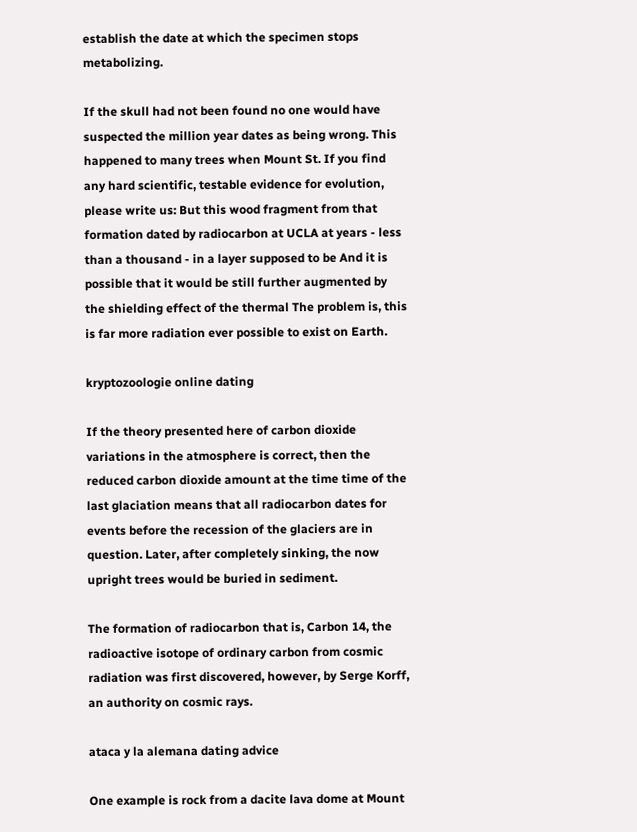establish the date at which the specimen stops metabolizing.

If the skull had not been found no one would have suspected the million year dates as being wrong. This happened to many trees when Mount St. If you find any hard scientific, testable evidence for evolution, please write us: But this wood fragment from that formation dated by radiocarbon at UCLA at years - less than a thousand - in a layer supposed to be And it is possible that it would be still further augmented by the shielding effect of the thermal The problem is, this is far more radiation ever possible to exist on Earth.

kryptozoologie online dating

If the theory presented here of carbon dioxide variations in the atmosphere is correct, then the reduced carbon dioxide amount at the time time of the last glaciation means that all radiocarbon dates for events before the recession of the glaciers are in question. Later, after completely sinking, the now upright trees would be buried in sediment.

The formation of radiocarbon that is, Carbon 14, the radioactive isotope of ordinary carbon from cosmic radiation was first discovered, however, by Serge Korff, an authority on cosmic rays.

ataca y la alemana dating advice

One example is rock from a dacite lava dome at Mount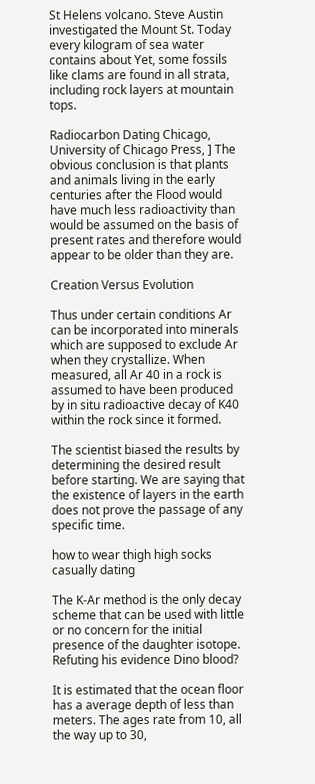St Helens volcano. Steve Austin investigated the Mount St. Today every kilogram of sea water contains about Yet, some fossils like clams are found in all strata, including rock layers at mountain tops.

Radiocarbon Dating Chicago, University of Chicago Press, ] The obvious conclusion is that plants and animals living in the early centuries after the Flood would have much less radioactivity than would be assumed on the basis of present rates and therefore would appear to be older than they are.

Creation Versus Evolution

Thus under certain conditions Ar can be incorporated into minerals which are supposed to exclude Ar when they crystallize. When measured, all Ar 40 in a rock is assumed to have been produced by in situ radioactive decay of K40 within the rock since it formed.

The scientist biased the results by determining the desired result before starting. We are saying that the existence of layers in the earth does not prove the passage of any specific time.

how to wear thigh high socks casually dating

The K-Ar method is the only decay scheme that can be used with little or no concern for the initial presence of the daughter isotope. Refuting his evidence Dino blood?

It is estimated that the ocean floor has a average depth of less than meters. The ages rate from 10, all the way up to 30,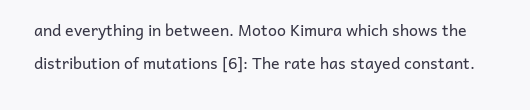and everything in between. Motoo Kimura which shows the distribution of mutations [6]: The rate has stayed constant.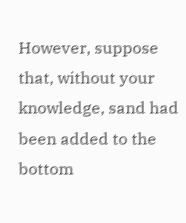However, suppose that, without your knowledge, sand had been added to the bottom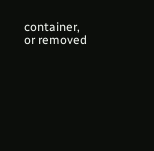container, or removed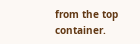from the top container.